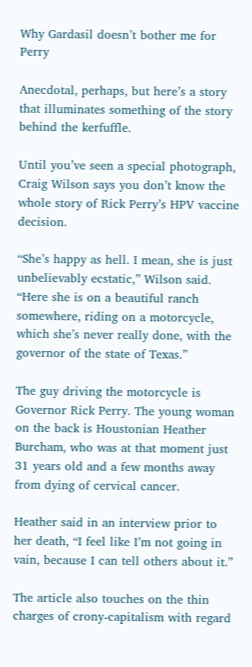Why Gardasil doesn’t bother me for Perry

Anecdotal, perhaps, but here’s a story that illuminates something of the story behind the kerfuffle.

Until you’ve seen a special photograph, Craig Wilson says you don’t know the whole story of Rick Perry’s HPV vaccine decision.

“She’s happy as hell. I mean, she is just unbelievably ecstatic,” Wilson said. “Here she is on a beautiful ranch somewhere, riding on a motorcycle, which she’s never really done, with the governor of the state of Texas.”

The guy driving the motorcycle is Governor Rick Perry. The young woman on the back is Houstonian Heather Burcham, who was at that moment just 31 years old and a few months away from dying of cervical cancer.

Heather said in an interview prior to her death, “I feel like I’m not going in vain, because I can tell others about it.”

The article also touches on the thin charges of crony-capitalism with regard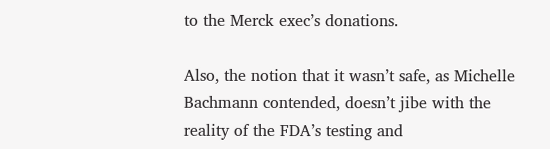to the Merck exec’s donations.

Also, the notion that it wasn’t safe, as Michelle Bachmann contended, doesn’t jibe with the reality of the FDA’s testing and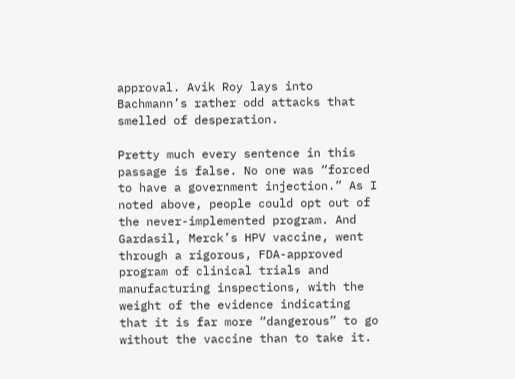approval. Avik Roy lays into Bachmann’s rather odd attacks that smelled of desperation.

Pretty much every sentence in this passage is false. No one was “forced to have a government injection.” As I noted above, people could opt out of the never-implemented program. And Gardasil, Merck’s HPV vaccine, went through a rigorous, FDA-approved program of clinical trials and manufacturing inspections, with the weight of the evidence indicating that it is far more “dangerous” to go without the vaccine than to take it.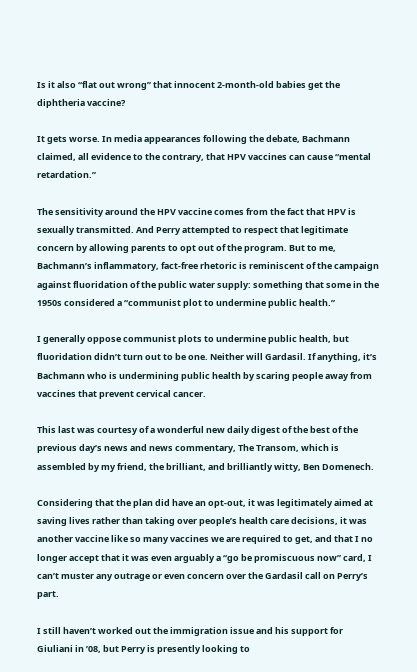Is it also “flat out wrong” that innocent 2-month-old babies get the diphtheria vaccine?

It gets worse. In media appearances following the debate, Bachmann claimed, all evidence to the contrary, that HPV vaccines can cause “mental retardation.”

The sensitivity around the HPV vaccine comes from the fact that HPV is sexually transmitted. And Perry attempted to respect that legitimate concern by allowing parents to opt out of the program. But to me, Bachmann’s inflammatory, fact-free rhetoric is reminiscent of the campaign against fluoridation of the public water supply: something that some in the 1950s considered a “communist plot to undermine public health.”

I generally oppose communist plots to undermine public health, but fluoridation didn’t turn out to be one. Neither will Gardasil. If anything, it’s Bachmann who is undermining public health by scaring people away from vaccines that prevent cervical cancer.

This last was courtesy of a wonderful new daily digest of the best of the previous day’s news and news commentary, The Transom, which is assembled by my friend, the brilliant, and brilliantly witty, Ben Domenech.

Considering that the plan did have an opt-out, it was legitimately aimed at saving lives rather than taking over people’s health care decisions, it was another vaccine like so many vaccines we are required to get, and that I no longer accept that it was even arguably a “go be promiscuous now” card, I can’t muster any outrage or even concern over the Gardasil call on Perry’s part.

I still haven’t worked out the immigration issue and his support for Giuliani in ’08, but Perry is presently looking to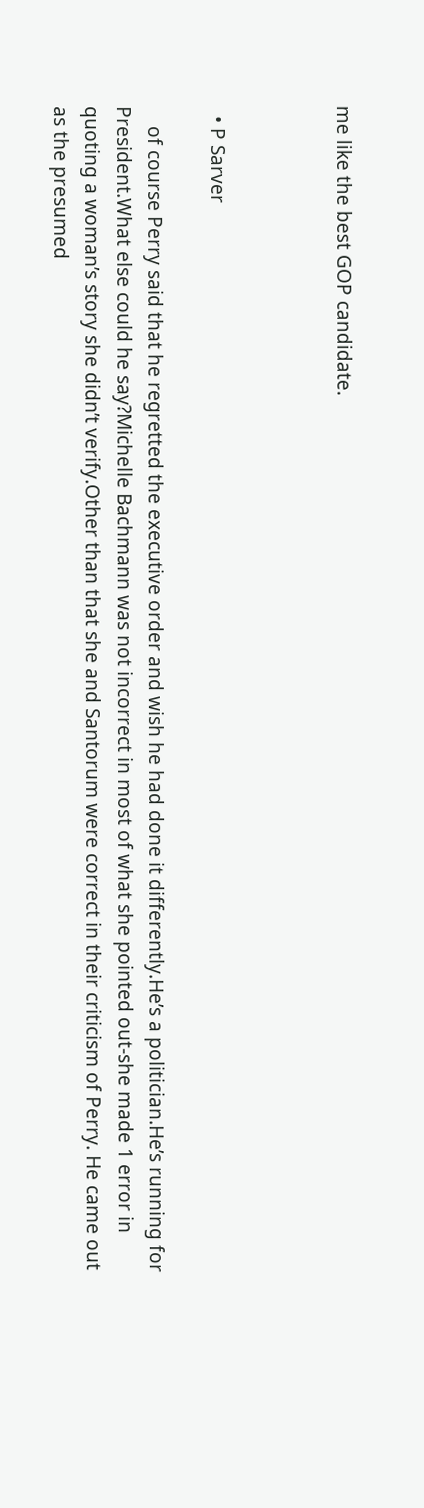me like the best GOP candidate.



  • P Sarver

    of course Perry said that he regretted the executive order and wish he had done it differently.He’s a politician.He’s running for President.What else could he say?Michelle Bachmann was not incorrect in most of what she pointed out-she made 1 error in quoting a woman’s story she didn’t verify.Other than that she and Santorum were correct in their criticism of Perry. He came out as the presumed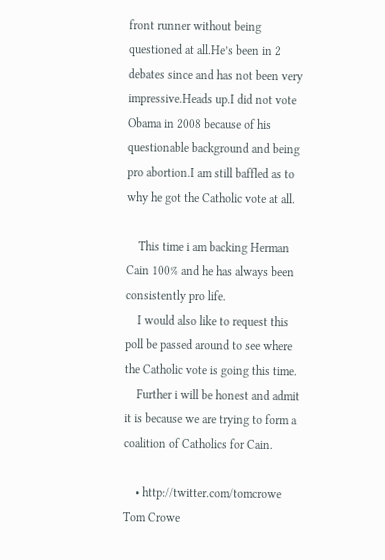front runner without being questioned at all.He’s been in 2 debates since and has not been very impressive.Heads up.I did not vote Obama in 2008 because of his questionable background and being pro abortion.I am still baffled as to why he got the Catholic vote at all.

    This time i am backing Herman Cain 100% and he has always been consistently pro life.
    I would also like to request this poll be passed around to see where the Catholic vote is going this time.
    Further i will be honest and admit it is because we are trying to form a coalition of Catholics for Cain.

    • http://twitter.com/tomcrowe Tom Crowe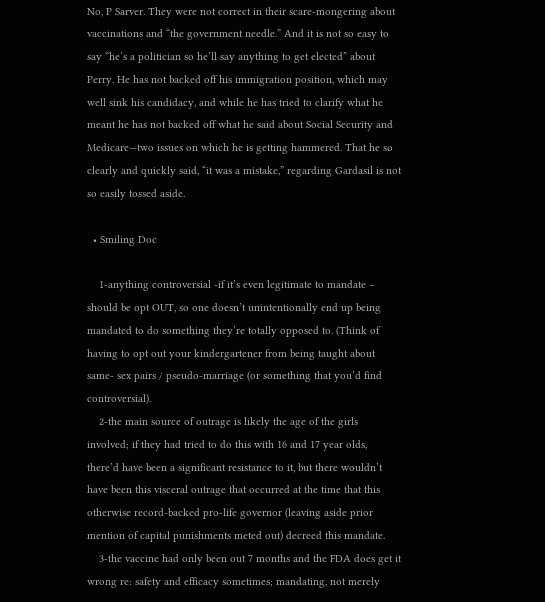No, P Sarver. They were not correct in their scare-mongering about vaccinations and “the government needle.” And it is not so easy to say “he’s a politician so he’ll say anything to get elected” about Perry. He has not backed off his immigration position, which may well sink his candidacy, and while he has tried to clarify what he meant he has not backed off what he said about Social Security and Medicare—two issues on which he is getting hammered. That he so clearly and quickly said, “it was a mistake,” regarding Gardasil is not so easily tossed aside.

  • Smiling Doc

    1-anything controversial -if it’s even legitimate to mandate – should be opt OUT, so one doesn’t unintentionally end up being mandated to do something they’re totally opposed to. (Think of having to opt out your kindergartener from being taught about same- sex pairs / pseudo-marriage (or something that you’d find controversial).
    2-the main source of outrage is likely the age of the girls involved; if they had tried to do this with 16 and 17 year olds, there’d have been a significant resistance to it, but there wouldn’t have been this visceral outrage that occurred at the time that this otherwise record-backed pro-life governor (leaving aside prior mention of capital punishments meted out) decreed this mandate.
    3-the vaccine had only been out 7 months and the FDA does get it wrong re: safety and efficacy sometimes; mandating, not merely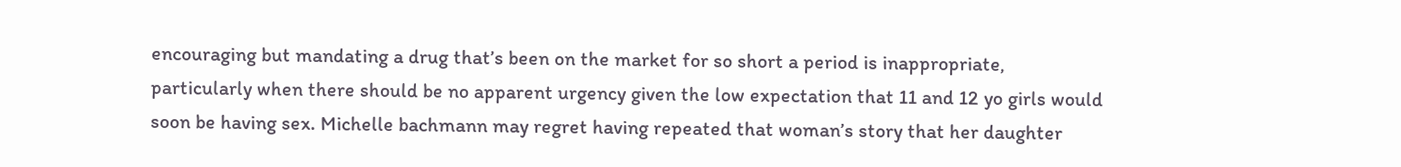encouraging but mandating a drug that’s been on the market for so short a period is inappropriate, particularly when there should be no apparent urgency given the low expectation that 11 and 12 yo girls would soon be having sex. Michelle bachmann may regret having repeated that woman’s story that her daughter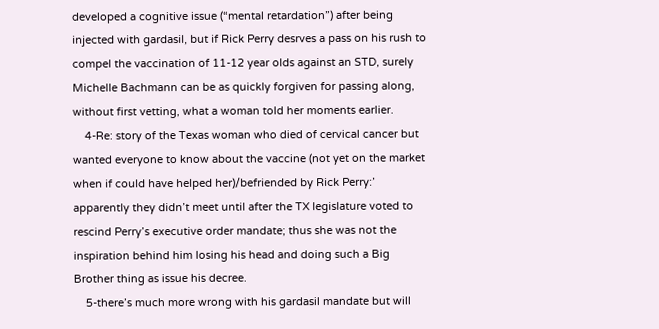developed a cognitive issue (“mental retardation”) after being injected with gardasil, but if Rick Perry desrves a pass on his rush to compel the vaccination of 11-12 year olds against an STD, surely Michelle Bachmann can be as quickly forgiven for passing along, without first vetting, what a woman told her moments earlier.
    4-Re: story of the Texas woman who died of cervical cancer but wanted everyone to know about the vaccine (not yet on the market when if could have helped her)/befriended by Rick Perry:’ apparently they didn’t meet until after the TX legislature voted to rescind Perry’s executive order mandate; thus she was not the inspiration behind him losing his head and doing such a Big Brother thing as issue his decree.
    5-there’s much more wrong with his gardasil mandate but will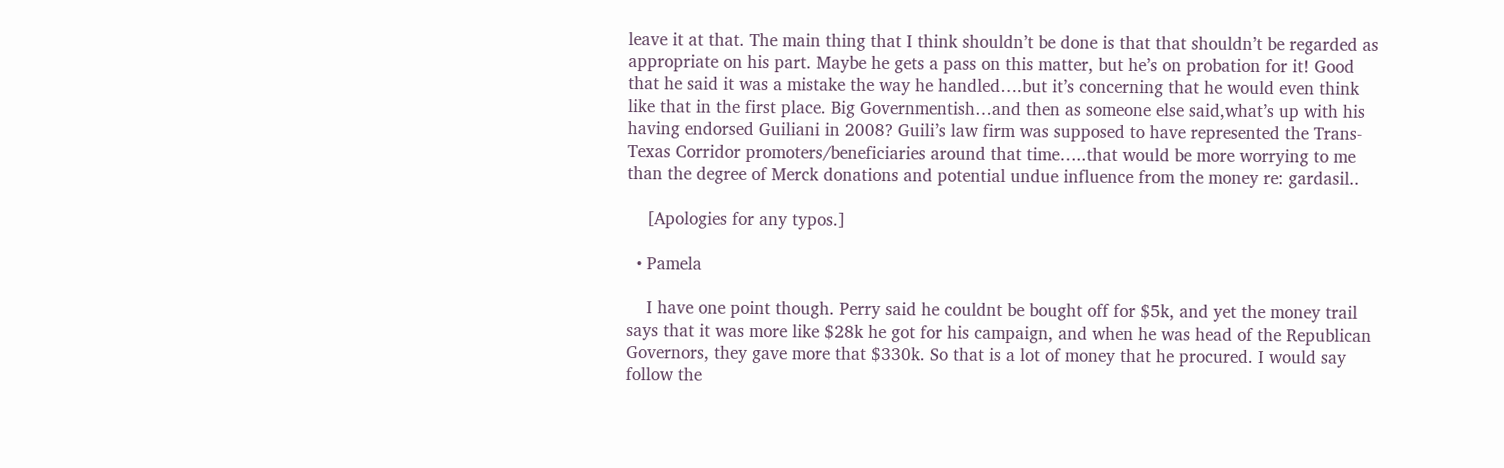leave it at that. The main thing that I think shouldn’t be done is that that shouldn’t be regarded as appropriate on his part. Maybe he gets a pass on this matter, but he’s on probation for it! Good that he said it was a mistake the way he handled….but it’s concerning that he would even think like that in the first place. Big Governmentish…and then as someone else said,what’s up with his having endorsed Guiliani in 2008? Guili’s law firm was supposed to have represented the Trans-Texas Corridor promoters/beneficiaries around that time…..that would be more worrying to me than the degree of Merck donations and potential undue influence from the money re: gardasil..

    [Apologies for any typos.]

  • Pamela

    I have one point though. Perry said he couldnt be bought off for $5k, and yet the money trail says that it was more like $28k he got for his campaign, and when he was head of the Republican Governors, they gave more that $330k. So that is a lot of money that he procured. I would say follow the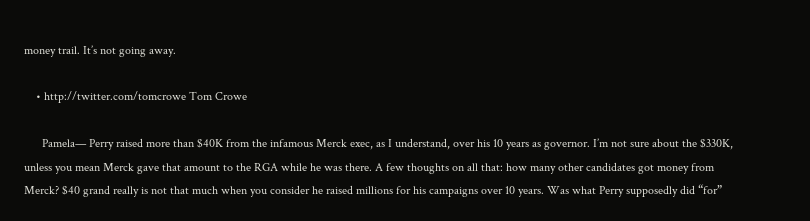money trail. It’s not going away.

    • http://twitter.com/tomcrowe Tom Crowe

      Pamela— Perry raised more than $40K from the infamous Merck exec, as I understand, over his 10 years as governor. I’m not sure about the $330K, unless you mean Merck gave that amount to the RGA while he was there. A few thoughts on all that: how many other candidates got money from Merck? $40 grand really is not that much when you consider he raised millions for his campaigns over 10 years. Was what Perry supposedly did “for”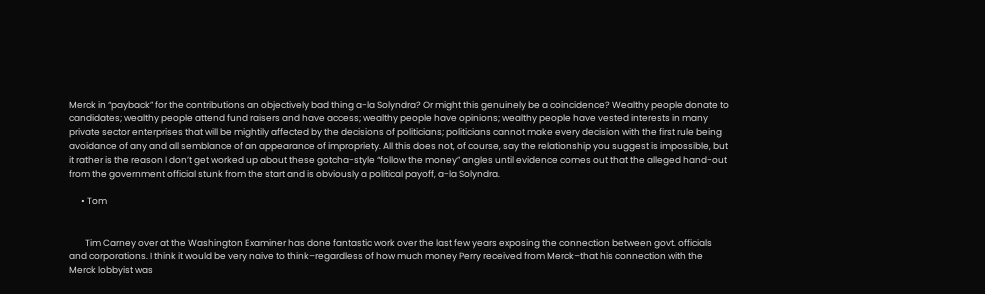Merck in “payback” for the contributions an objectively bad thing a-la Solyndra? Or might this genuinely be a coincidence? Wealthy people donate to candidates; wealthy people attend fund raisers and have access; wealthy people have opinions; wealthy people have vested interests in many private sector enterprises that will be mightily affected by the decisions of politicians; politicians cannot make every decision with the first rule being avoidance of any and all semblance of an appearance of impropriety. All this does not, of course, say the relationship you suggest is impossible, but it rather is the reason I don’t get worked up about these gotcha-style “follow the money” angles until evidence comes out that the alleged hand-out from the government official stunk from the start and is obviously a political payoff, a-la Solyndra.

      • Tom


        Tim Carney over at the Washington Examiner has done fantastic work over the last few years exposing the connection between govt. officials and corporations. I think it would be very naive to think–regardless of how much money Perry received from Merck–that his connection with the Merck lobbyist was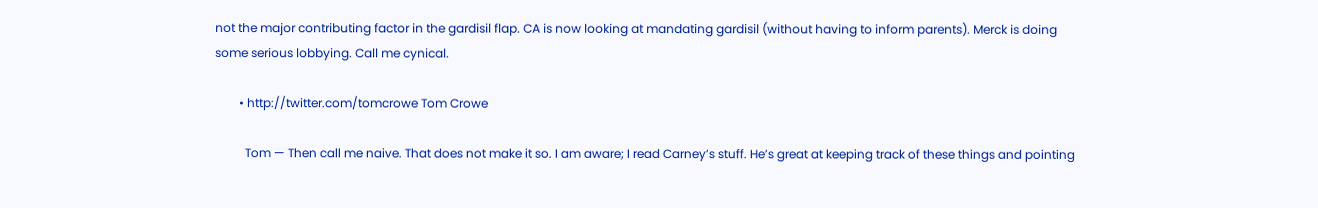not the major contributing factor in the gardisil flap. CA is now looking at mandating gardisil (without having to inform parents). Merck is doing some serious lobbying. Call me cynical.

        • http://twitter.com/tomcrowe Tom Crowe

          Tom — Then call me naive. That does not make it so. I am aware; I read Carney’s stuff. He’s great at keeping track of these things and pointing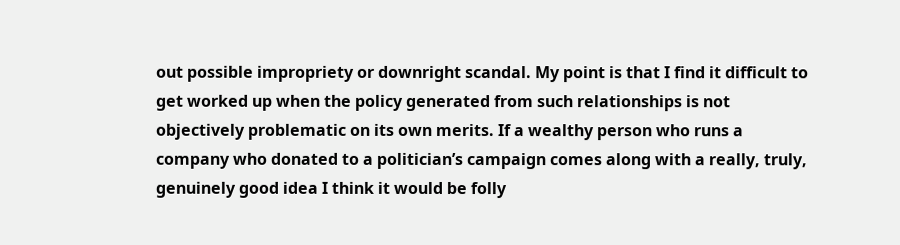out possible impropriety or downright scandal. My point is that I find it difficult to get worked up when the policy generated from such relationships is not objectively problematic on its own merits. If a wealthy person who runs a company who donated to a politician’s campaign comes along with a really, truly, genuinely good idea I think it would be folly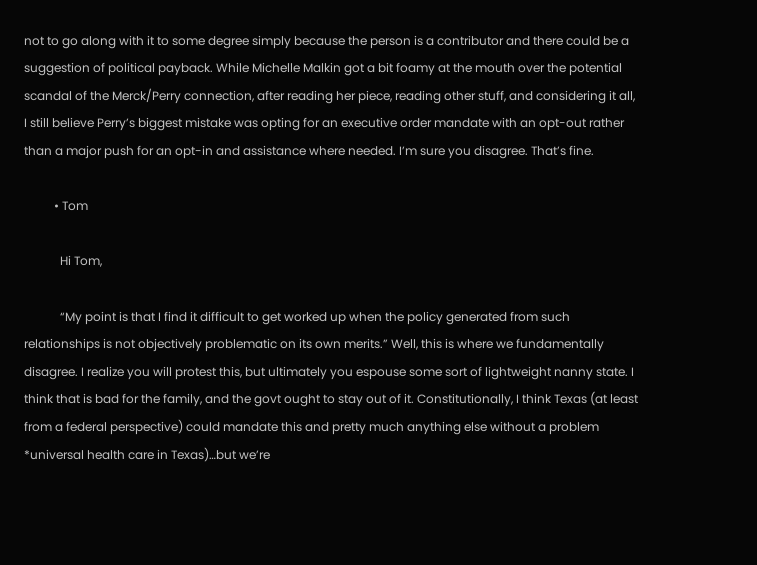not to go along with it to some degree simply because the person is a contributor and there could be a suggestion of political payback. While Michelle Malkin got a bit foamy at the mouth over the potential scandal of the Merck/Perry connection, after reading her piece, reading other stuff, and considering it all, I still believe Perry’s biggest mistake was opting for an executive order mandate with an opt-out rather than a major push for an opt-in and assistance where needed. I’m sure you disagree. That’s fine.

          • Tom

            Hi Tom,

            “My point is that I find it difficult to get worked up when the policy generated from such relationships is not objectively problematic on its own merits.” Well, this is where we fundamentally disagree. I realize you will protest this, but ultimately you espouse some sort of lightweight nanny state. I think that is bad for the family, and the govt ought to stay out of it. Constitutionally, I think Texas (at least from a federal perspective) could mandate this and pretty much anything else without a problem *universal health care in Texas)…but we’re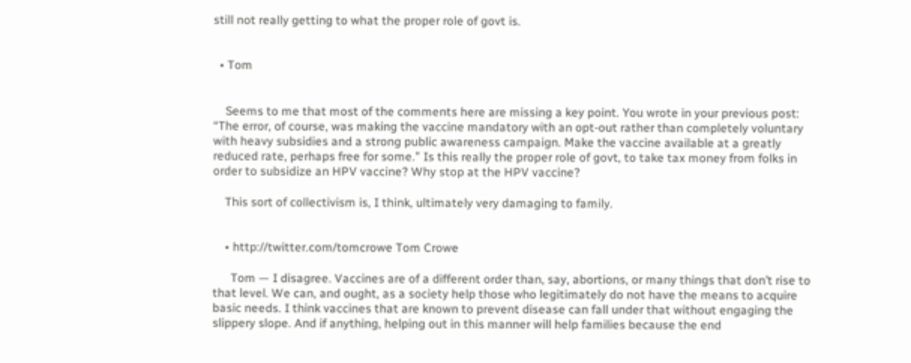still not really getting to what the proper role of govt is.


  • Tom


    Seems to me that most of the comments here are missing a key point. You wrote in your previous post: “The error, of course, was making the vaccine mandatory with an opt-out rather than completely voluntary with heavy subsidies and a strong public awareness campaign. Make the vaccine available at a greatly reduced rate, perhaps free for some.” Is this really the proper role of govt, to take tax money from folks in order to subsidize an HPV vaccine? Why stop at the HPV vaccine?

    This sort of collectivism is, I think, ultimately very damaging to family.


    • http://twitter.com/tomcrowe Tom Crowe

      Tom — I disagree. Vaccines are of a different order than, say, abortions, or many things that don’t rise to that level. We can, and ought, as a society help those who legitimately do not have the means to acquire basic needs. I think vaccines that are known to prevent disease can fall under that without engaging the slippery slope. And if anything, helping out in this manner will help families because the end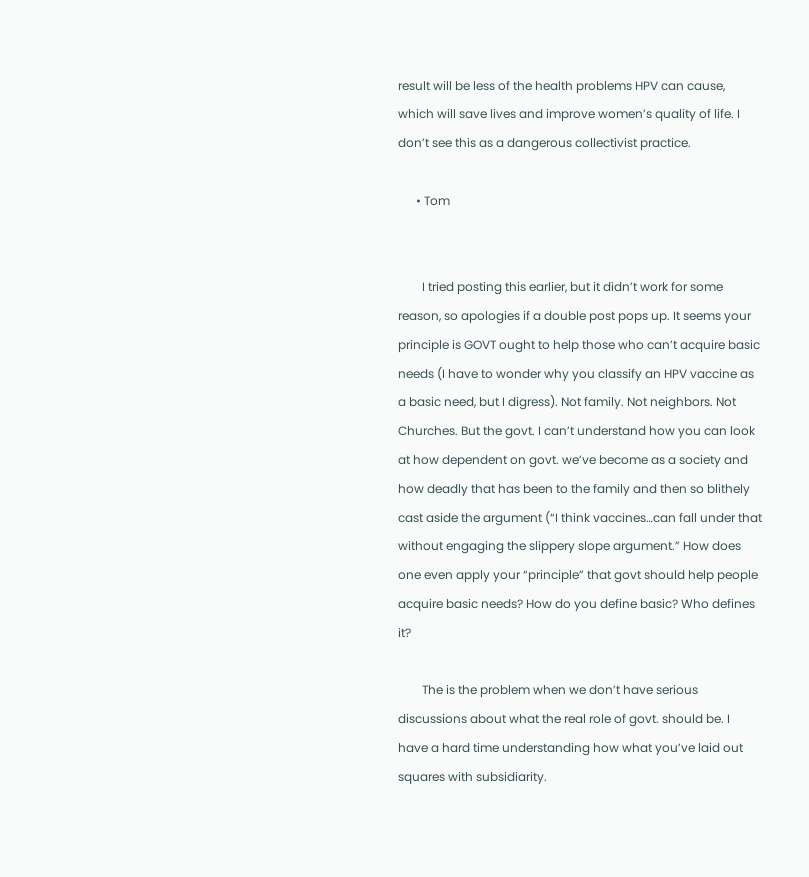result will be less of the health problems HPV can cause, which will save lives and improve women’s quality of life. I don’t see this as a dangerous collectivist practice.

      • Tom


        I tried posting this earlier, but it didn’t work for some reason, so apologies if a double post pops up. It seems your principle is GOVT ought to help those who can’t acquire basic needs (I have to wonder why you classify an HPV vaccine as a basic need, but I digress). Not family. Not neighbors. Not Churches. But the govt. I can’t understand how you can look at how dependent on govt. we’ve become as a society and how deadly that has been to the family and then so blithely cast aside the argument (“I think vaccines…can fall under that without engaging the slippery slope argument.” How does one even apply your “principle” that govt should help people acquire basic needs? How do you define basic? Who defines it?

        The is the problem when we don’t have serious discussions about what the real role of govt. should be. I have a hard time understanding how what you’ve laid out squares with subsidiarity.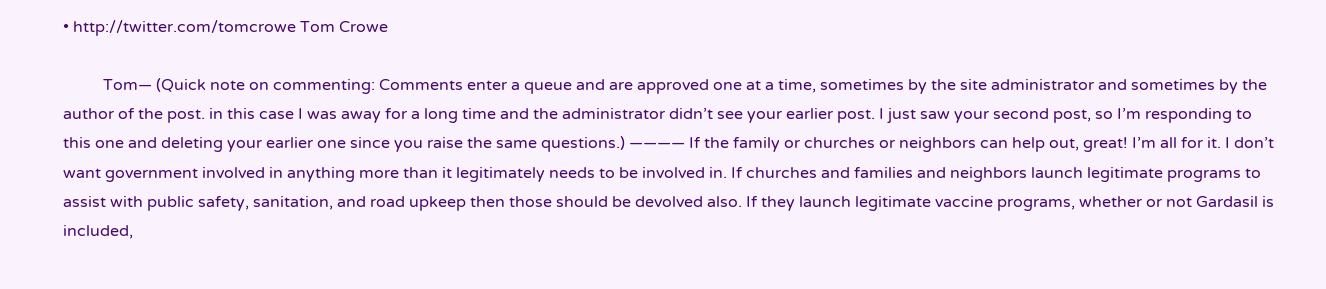• http://twitter.com/tomcrowe Tom Crowe

          Tom— (Quick note on commenting: Comments enter a queue and are approved one at a time, sometimes by the site administrator and sometimes by the author of the post. in this case I was away for a long time and the administrator didn’t see your earlier post. I just saw your second post, so I’m responding to this one and deleting your earlier one since you raise the same questions.) ———— If the family or churches or neighbors can help out, great! I’m all for it. I don’t want government involved in anything more than it legitimately needs to be involved in. If churches and families and neighbors launch legitimate programs to assist with public safety, sanitation, and road upkeep then those should be devolved also. If they launch legitimate vaccine programs, whether or not Gardasil is included,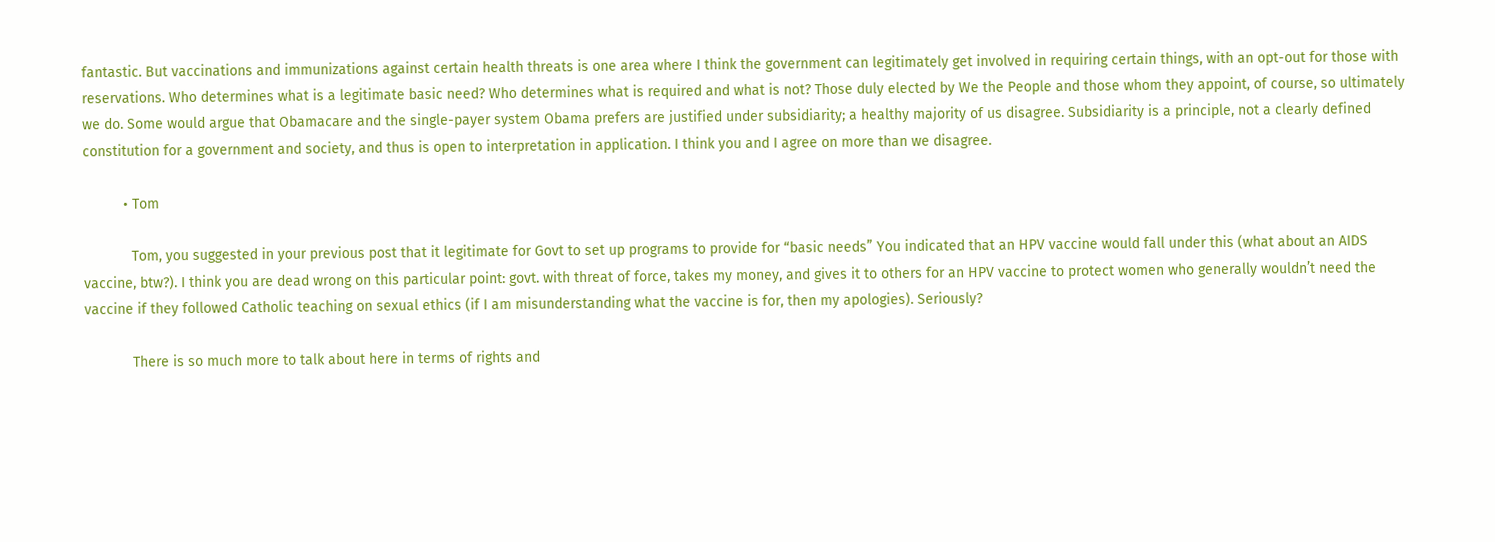fantastic. But vaccinations and immunizations against certain health threats is one area where I think the government can legitimately get involved in requiring certain things, with an opt-out for those with reservations. Who determines what is a legitimate basic need? Who determines what is required and what is not? Those duly elected by We the People and those whom they appoint, of course, so ultimately we do. Some would argue that Obamacare and the single-payer system Obama prefers are justified under subsidiarity; a healthy majority of us disagree. Subsidiarity is a principle, not a clearly defined constitution for a government and society, and thus is open to interpretation in application. I think you and I agree on more than we disagree.

          • Tom

            Tom, you suggested in your previous post that it legitimate for Govt to set up programs to provide for “basic needs” You indicated that an HPV vaccine would fall under this (what about an AIDS vaccine, btw?). I think you are dead wrong on this particular point: govt. with threat of force, takes my money, and gives it to others for an HPV vaccine to protect women who generally wouldn’t need the vaccine if they followed Catholic teaching on sexual ethics (if I am misunderstanding what the vaccine is for, then my apologies). Seriously?

            There is so much more to talk about here in terms of rights and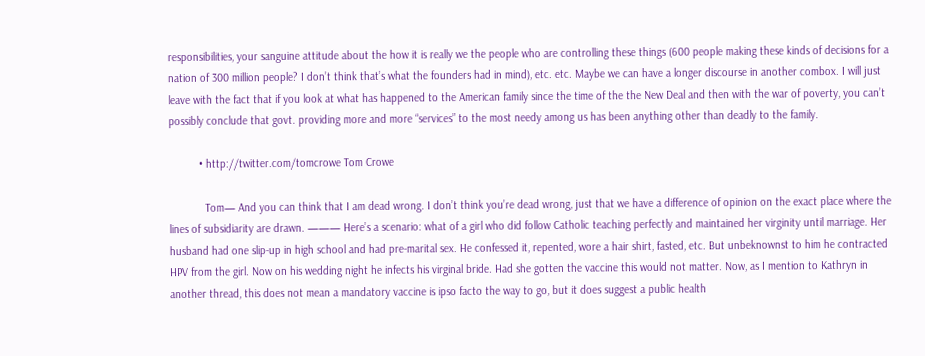responsibilities, your sanguine attitude about the how it is really we the people who are controlling these things (600 people making these kinds of decisions for a nation of 300 million people? I don’t think that’s what the founders had in mind), etc. etc. Maybe we can have a longer discourse in another combox. I will just leave with the fact that if you look at what has happened to the American family since the time of the the New Deal and then with the war of poverty, you can’t possibly conclude that govt. providing more and more “services” to the most needy among us has been anything other than deadly to the family.

          • http://twitter.com/tomcrowe Tom Crowe

            Tom— And you can think that I am dead wrong. I don’t think you’re dead wrong, just that we have a difference of opinion on the exact place where the lines of subsidiarity are drawn. ——— Here’s a scenario: what of a girl who did follow Catholic teaching perfectly and maintained her virginity until marriage. Her husband had one slip-up in high school and had pre-marital sex. He confessed it, repented, wore a hair shirt, fasted, etc. But unbeknownst to him he contracted HPV from the girl. Now on his wedding night he infects his virginal bride. Had she gotten the vaccine this would not matter. Now, as I mention to Kathryn in another thread, this does not mean a mandatory vaccine is ipso facto the way to go, but it does suggest a public health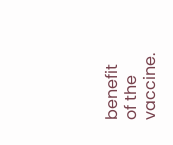benefit of the vaccine.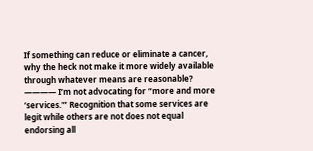If something can reduce or eliminate a cancer, why the heck not make it more widely available through whatever means are reasonable? ———— I’m not advocating for “more and more ‘services.'” Recognition that some services are legit while others are not does not equal endorsing all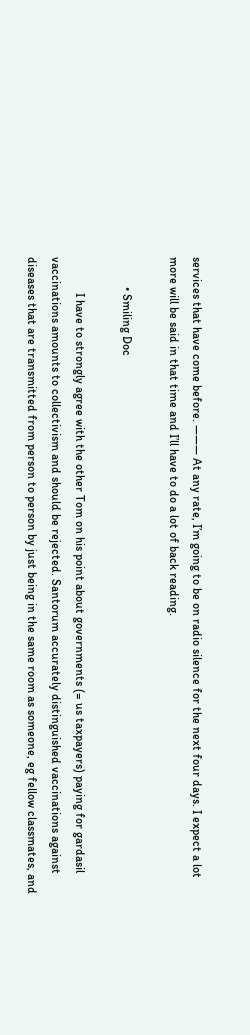services that have come before. ——— At any rate, I’m going to be on radio silence for the next four days. I expect a lot more will be said in that time and I’ll have to do a lot of back reading.

          • Smiling Doc

            I have to strongly agree with the other Tom on his point about governments (= us taxpayers) paying for gardasil vaccinations amounts to collectivism and should be rejected. Santorum accurately distinguished vaccinations against diseases that are transmitted from person to person by just being in the same room as someone, eg fellow classmates, and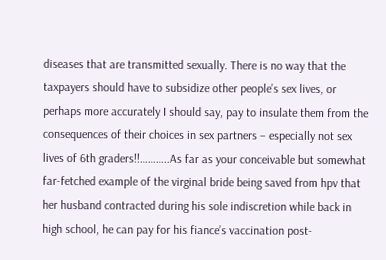diseases that are transmitted sexually. There is no way that the taxpayers should have to subsidize other people’s sex lives, or perhaps more accurately I should say, pay to insulate them from the consequences of their choices in sex partners – especially not sex lives of 6th graders!!………..As far as your conceivable but somewhat far-fetched example of the virginal bride being saved from hpv that her husband contracted during his sole indiscretion while back in high school, he can pay for his fiance’s vaccination post-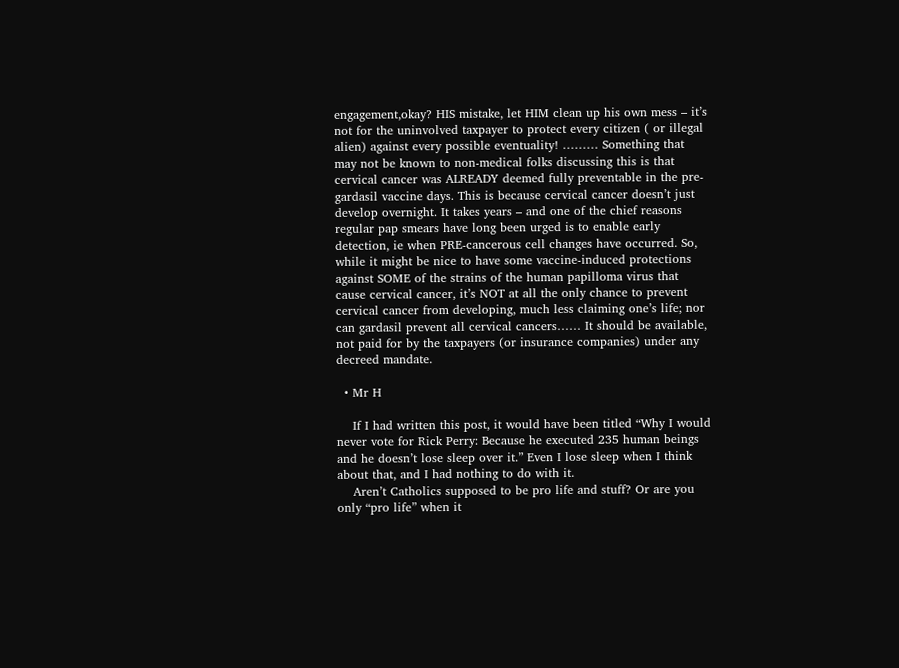engagement,okay? HIS mistake, let HIM clean up his own mess – it’s not for the uninvolved taxpayer to protect every citizen ( or illegal alien) against every possible eventuality! ……… Something that may not be known to non-medical folks discussing this is that cervical cancer was ALREADY deemed fully preventable in the pre-gardasil vaccine days. This is because cervical cancer doesn’t just develop overnight. It takes years – and one of the chief reasons regular pap smears have long been urged is to enable early detection, ie when PRE-cancerous cell changes have occurred. So, while it might be nice to have some vaccine-induced protections against SOME of the strains of the human papilloma virus that cause cervical cancer, it’s NOT at all the only chance to prevent cervical cancer from developing, much less claiming one’s life; nor can gardasil prevent all cervical cancers…… It should be available, not paid for by the taxpayers (or insurance companies) under any decreed mandate.

  • Mr H

    If I had written this post, it would have been titled “Why I would never vote for Rick Perry: Because he executed 235 human beings and he doesn’t lose sleep over it.” Even I lose sleep when I think about that, and I had nothing to do with it.
    Aren’t Catholics supposed to be pro life and stuff? Or are you only “pro life” when it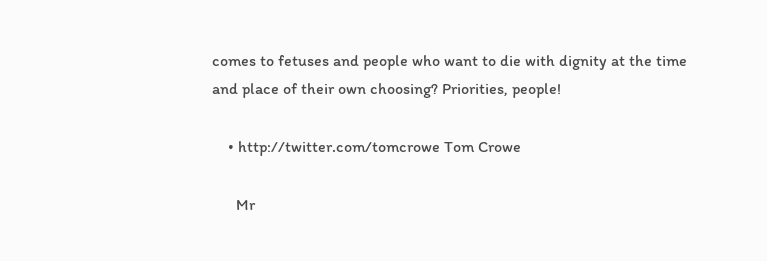comes to fetuses and people who want to die with dignity at the time and place of their own choosing? Priorities, people!

    • http://twitter.com/tomcrowe Tom Crowe

      Mr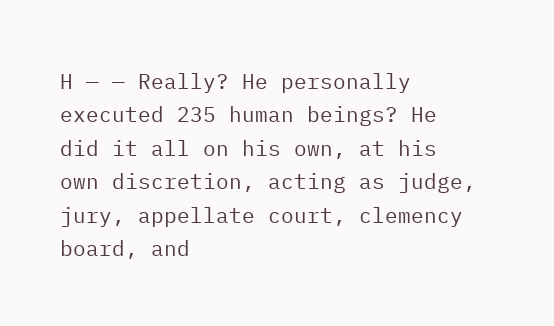H — — Really? He personally executed 235 human beings? He did it all on his own, at his own discretion, acting as judge, jury, appellate court, clemency board, and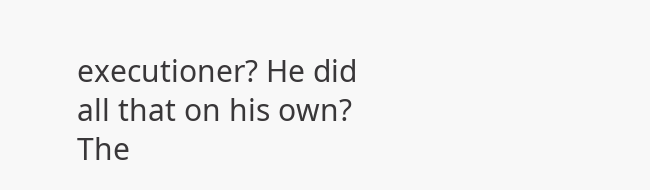executioner? He did all that on his own? The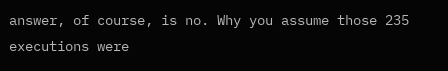answer, of course, is no. Why you assume those 235 executions were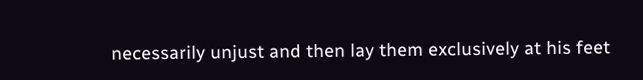necessarily unjust and then lay them exclusively at his feet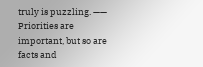truly is puzzling. —— Priorities are important, but so are facts and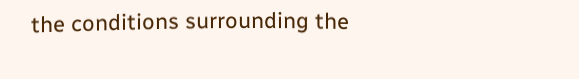the conditions surrounding the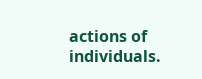actions of individuals.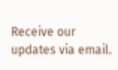Receive our updates via email.